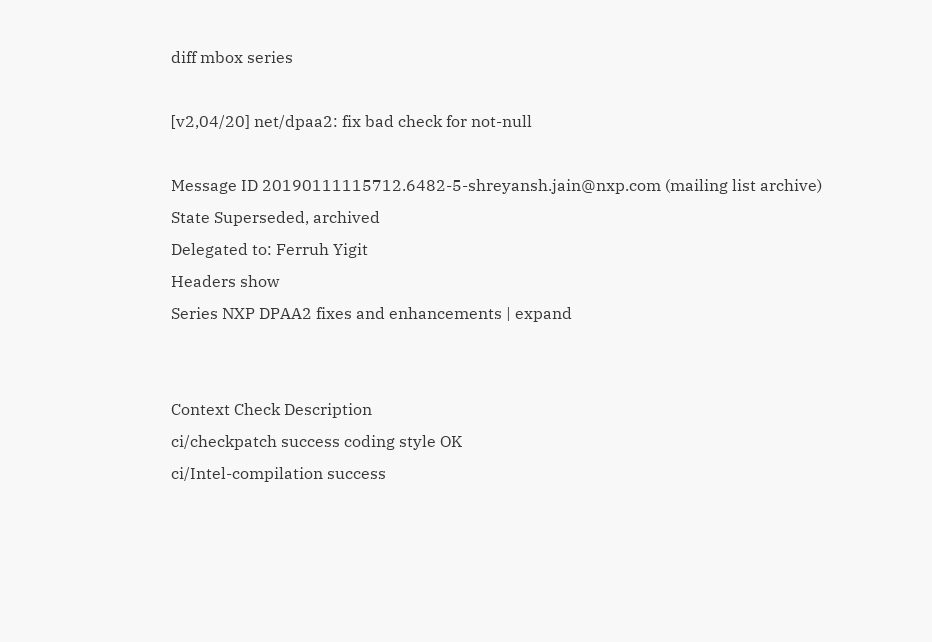diff mbox series

[v2,04/20] net/dpaa2: fix bad check for not-null

Message ID 20190111115712.6482-5-shreyansh.jain@nxp.com (mailing list archive)
State Superseded, archived
Delegated to: Ferruh Yigit
Headers show
Series NXP DPAA2 fixes and enhancements | expand


Context Check Description
ci/checkpatch success coding style OK
ci/Intel-compilation success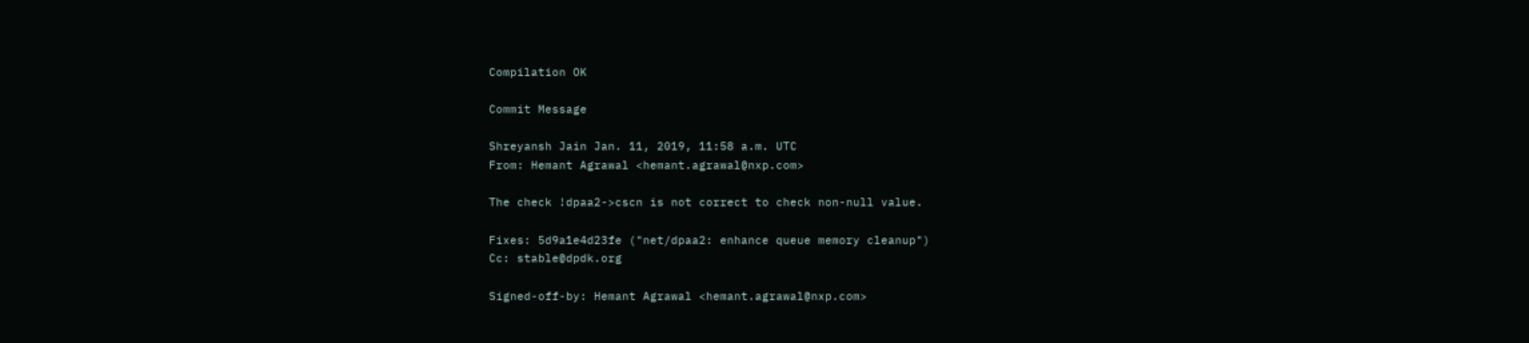Compilation OK

Commit Message

Shreyansh Jain Jan. 11, 2019, 11:58 a.m. UTC
From: Hemant Agrawal <hemant.agrawal@nxp.com>

The check !dpaa2->cscn is not correct to check non-null value.

Fixes: 5d9a1e4d23fe ("net/dpaa2: enhance queue memory cleanup")
Cc: stable@dpdk.org

Signed-off-by: Hemant Agrawal <hemant.agrawal@nxp.com>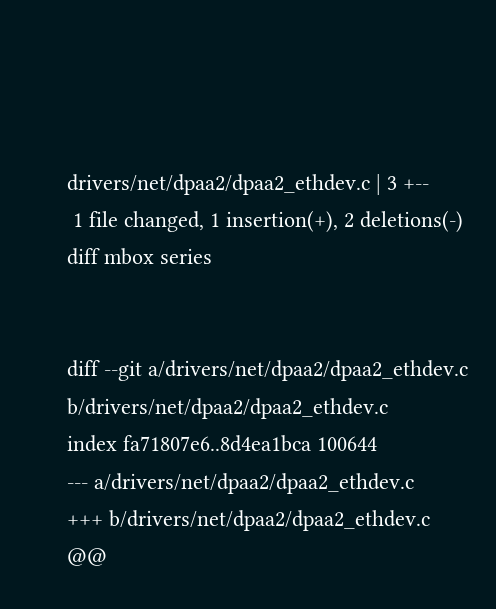drivers/net/dpaa2/dpaa2_ethdev.c | 3 +--
 1 file changed, 1 insertion(+), 2 deletions(-)
diff mbox series


diff --git a/drivers/net/dpaa2/dpaa2_ethdev.c b/drivers/net/dpaa2/dpaa2_ethdev.c
index fa71807e6..8d4ea1bca 100644
--- a/drivers/net/dpaa2/dpaa2_ethdev.c
+++ b/drivers/net/dpaa2/dpaa2_ethdev.c
@@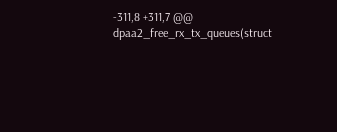-311,8 +311,7 @@  dpaa2_free_rx_tx_queues(struct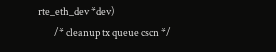rte_eth_dev *dev)
        /* cleanup tx queue cscn */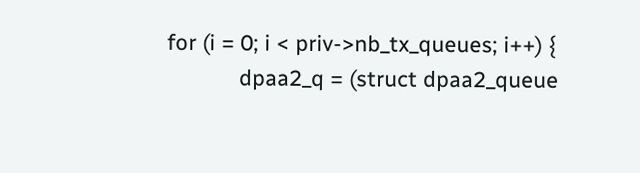for (i = 0; i < priv->nb_tx_queues; i++) {
            dpaa2_q = (struct dpaa2_queue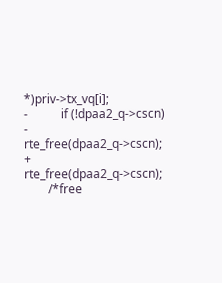*)priv->tx_vq[i];
-           if (!dpaa2_q->cscn)
-               rte_free(dpaa2_q->cscn);
+           rte_free(dpaa2_q->cscn);
        /*free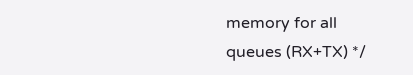memory for all queues (RX+TX) */